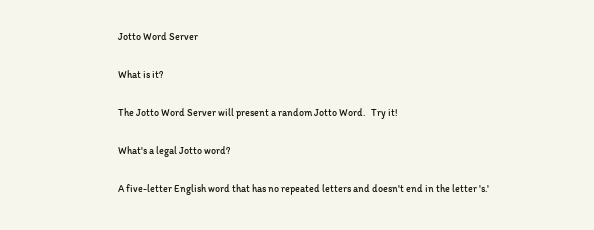Jotto Word Server

What is it?

The Jotto Word Server will present a random Jotto Word.   Try it!

What's a legal Jotto word?

A five-letter English word that has no repeated letters and doesn't end in the letter 's.'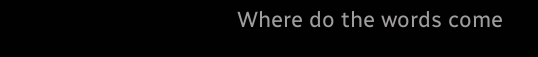Where do the words come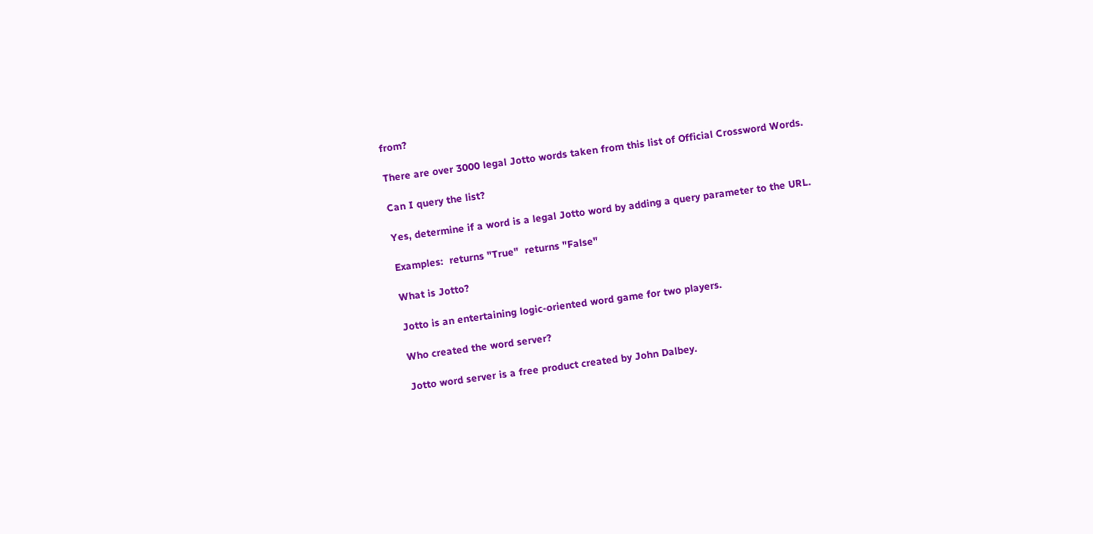from?

There are over 3000 legal Jotto words taken from this list of Official Crossword Words.

Can I query the list?

Yes, determine if a word is a legal Jotto word by adding a query parameter to the URL.

Examples:  returns "True"  returns "False"

What is Jotto?

Jotto is an entertaining logic-oriented word game for two players.

Who created the word server?

Jotto word server is a free product created by John Dalbey.